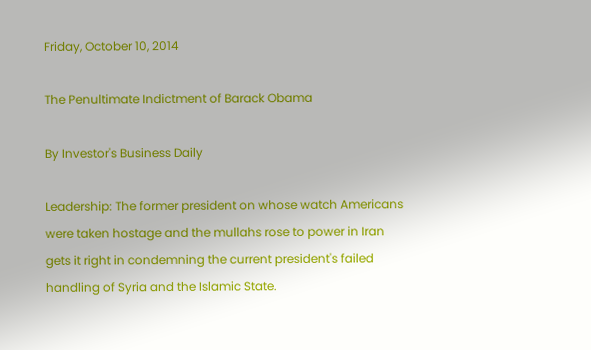Friday, October 10, 2014

The Penultimate Indictment of Barack Obama

By Investor's Business Daily

Leadership: The former president on whose watch Americans were taken hostage and the mullahs rose to power in Iran gets it right in condemning the current president's failed handling of Syria and the Islamic State.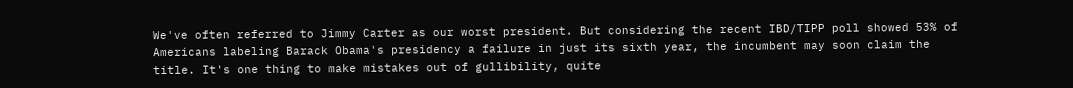We've often referred to Jimmy Carter as our worst president. But considering the recent IBD/TIPP poll showed 53% of Americans labeling Barack Obama's presidency a failure in just its sixth year, the incumbent may soon claim the title. It's one thing to make mistakes out of gullibility, quite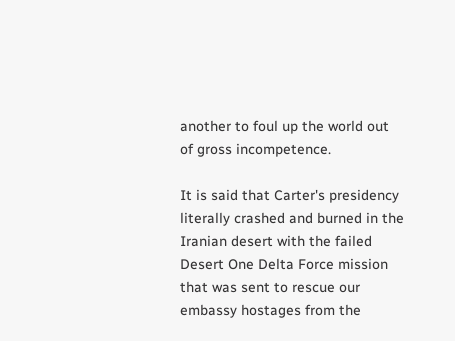another to foul up the world out of gross incompetence.

It is said that Carter's presidency literally crashed and burned in the Iranian desert with the failed Desert One Delta Force mission that was sent to rescue our embassy hostages from the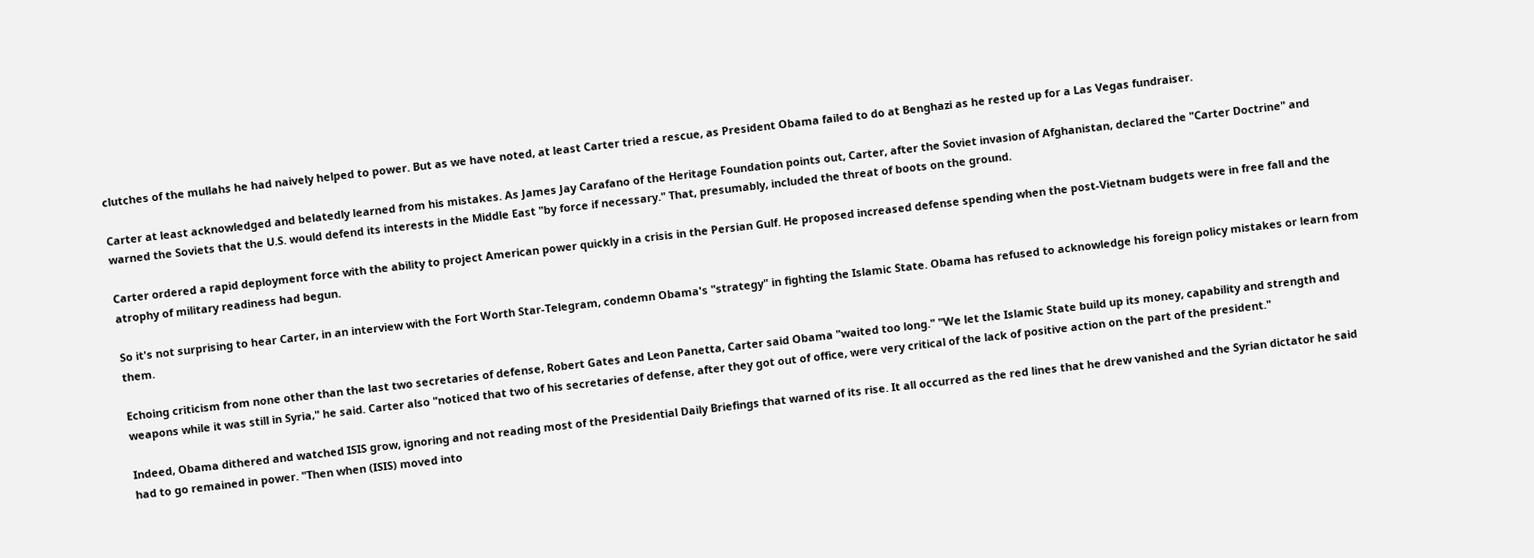clutches of the mullahs he had naively helped to power. But as we have noted, at least Carter tried a rescue, as President Obama failed to do at Benghazi as he rested up for a Las Vegas fundraiser.

Carter at least acknowledged and belatedly learned from his mistakes. As James Jay Carafano of the Heritage Foundation points out, Carter, after the Soviet invasion of Afghanistan, declared the "Carter Doctrine" and warned the Soviets that the U.S. would defend its interests in the Middle East "by force if necessary." That, presumably, included the threat of boots on the ground.

Carter ordered a rapid deployment force with the ability to project American power quickly in a crisis in the Persian Gulf. He proposed increased defense spending when the post-Vietnam budgets were in free fall and the atrophy of military readiness had begun.

So it's not surprising to hear Carter, in an interview with the Fort Worth Star-Telegram, condemn Obama's "strategy" in fighting the Islamic State. Obama has refused to acknowledge his foreign policy mistakes or learn from them.

Echoing criticism from none other than the last two secretaries of defense, Robert Gates and Leon Panetta, Carter said Obama "waited too long." "We let the Islamic State build up its money, capability and strength and weapons while it was still in Syria," he said. Carter also "noticed that two of his secretaries of defense, after they got out of office, were very critical of the lack of positive action on the part of the president."

Indeed, Obama dithered and watched ISIS grow, ignoring and not reading most of the Presidential Daily Briefings that warned of its rise. It all occurred as the red lines that he drew vanished and the Syrian dictator he said had to go remained in power. "Then when (ISIS) moved into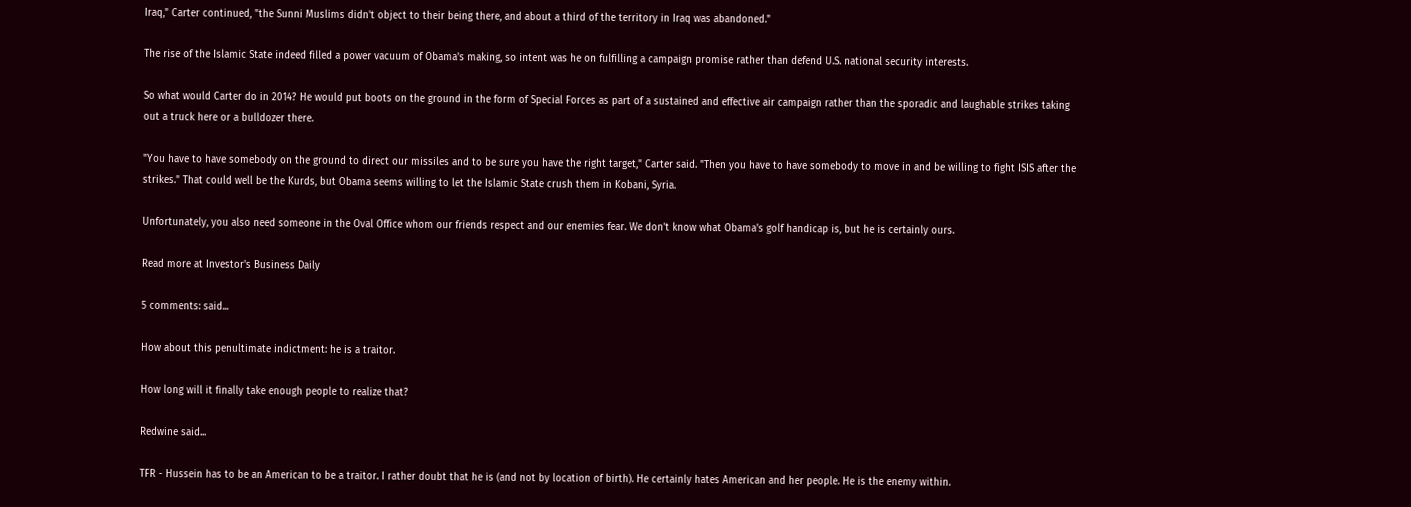Iraq," Carter continued, "the Sunni Muslims didn't object to their being there, and about a third of the territory in Iraq was abandoned."

The rise of the Islamic State indeed filled a power vacuum of Obama's making, so intent was he on fulfilling a campaign promise rather than defend U.S. national security interests.

So what would Carter do in 2014? He would put boots on the ground in the form of Special Forces as part of a sustained and effective air campaign rather than the sporadic and laughable strikes taking out a truck here or a bulldozer there.

"You have to have somebody on the ground to direct our missiles and to be sure you have the right target," Carter said. "Then you have to have somebody to move in and be willing to fight ISIS after the strikes." That could well be the Kurds, but Obama seems willing to let the Islamic State crush them in Kobani, Syria.

Unfortunately, you also need someone in the Oval Office whom our friends respect and our enemies fear. We don't know what Obama's golf handicap is, but he is certainly ours.

Read more at Investor's Business Daily

5 comments: said...

How about this penultimate indictment: he is a traitor.

How long will it finally take enough people to realize that?

Redwine said...

TFR - Hussein has to be an American to be a traitor. I rather doubt that he is (and not by location of birth). He certainly hates American and her people. He is the enemy within.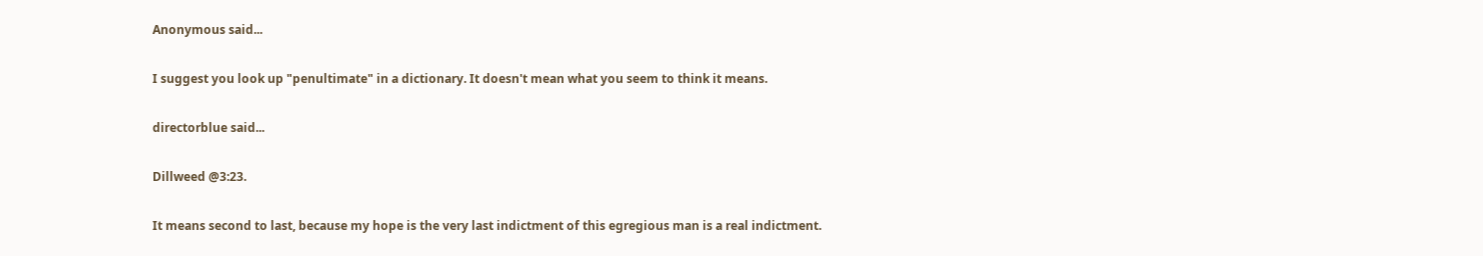Anonymous said...

I suggest you look up "penultimate" in a dictionary. It doesn't mean what you seem to think it means.

directorblue said...

Dillweed @3:23.

It means second to last, because my hope is the very last indictment of this egregious man is a real indictment.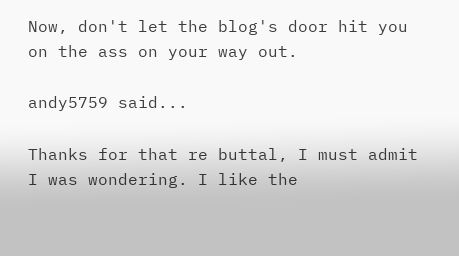Now, don't let the blog's door hit you on the ass on your way out.

andy5759 said...

Thanks for that re buttal, I must admit I was wondering. I like the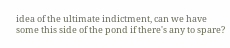idea of the ultimate indictment, can we have some this side of the pond if there's any to spare?